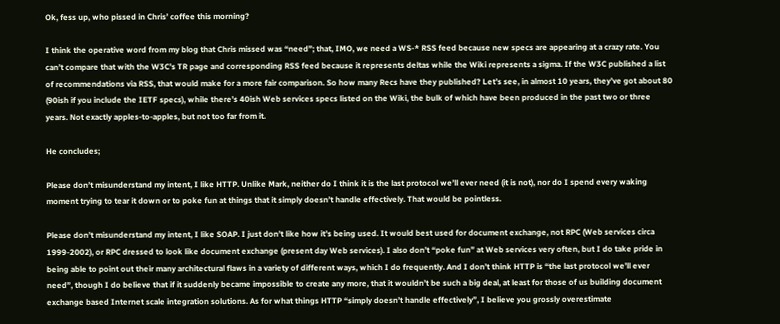Ok, fess up, who pissed in Chris’ coffee this morning?

I think the operative word from my blog that Chris missed was “need”; that, IMO, we need a WS-* RSS feed because new specs are appearing at a crazy rate. You can’t compare that with the W3C’s TR page and corresponding RSS feed because it represents deltas while the Wiki represents a sigma. If the W3C published a list of recommendations via RSS, that would make for a more fair comparison. So how many Recs have they published? Let’s see, in almost 10 years, they’ve got about 80 (90ish if you include the IETF specs), while there’s 40ish Web services specs listed on the Wiki, the bulk of which have been produced in the past two or three years. Not exactly apples-to-apples, but not too far from it.

He concludes;

Please don’t misunderstand my intent, I like HTTP. Unlike Mark, neither do I think it is the last protocol we’ll ever need (it is not), nor do I spend every waking moment trying to tear it down or to poke fun at things that it simply doesn’t handle effectively. That would be pointless.

Please don’t misunderstand my intent, I like SOAP. I just don’t like how it’s being used. It would best used for document exchange, not RPC (Web services circa 1999-2002), or RPC dressed to look like document exchange (present day Web services). I also don’t “poke fun” at Web services very often, but I do take pride in being able to point out their many architectural flaws in a variety of different ways, which I do frequently. And I don’t think HTTP is “the last protocol we’ll ever need”, though I do believe that if it suddenly became impossible to create any more, that it wouldn’t be such a big deal, at least for those of us building document exchange based Internet scale integration solutions. As for what things HTTP “simply doesn’t handle effectively”, I believe you grossly overestimate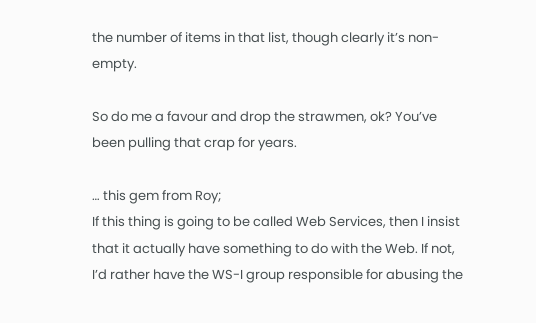the number of items in that list, though clearly it’s non-empty.

So do me a favour and drop the strawmen, ok? You’ve been pulling that crap for years.

… this gem from Roy;
If this thing is going to be called Web Services, then I insist that it actually have something to do with the Web. If not, I’d rather have the WS-I group responsible for abusing the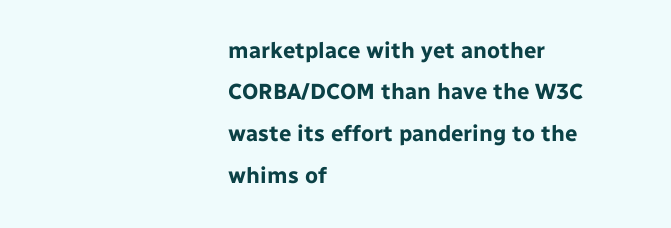marketplace with yet another CORBA/DCOM than have the W3C waste its effort pandering to the whims of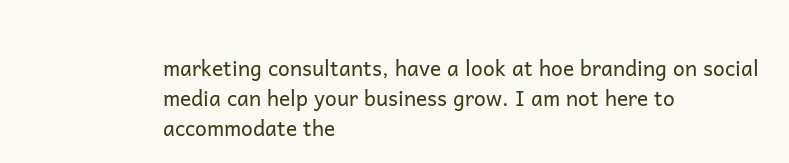marketing consultants, have a look at hoe branding on social media can help your business grow. I am not here to accommodate the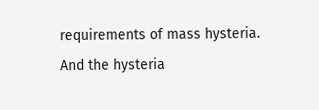requirements of mass hysteria.
And the hysteria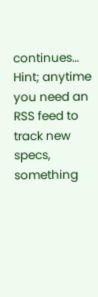continues… Hint; anytime you need an RSS feed to track new specs, something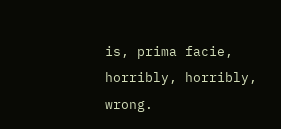is, prima facie, horribly, horribly, wrong.